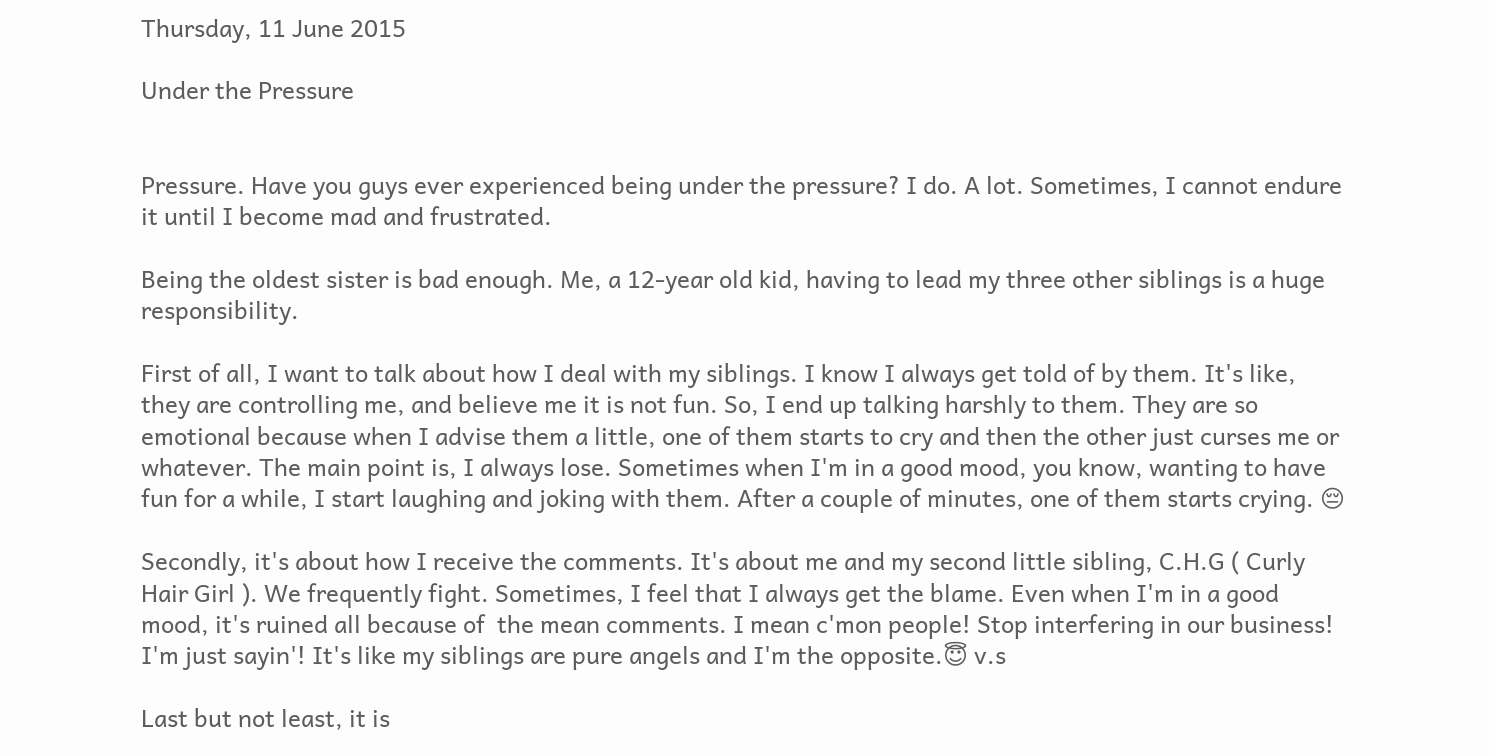Thursday, 11 June 2015

Under the Pressure


Pressure. Have you guys ever experienced being under the pressure? I do. A lot. Sometimes, I cannot endure it until I become mad and frustrated.

Being the oldest sister is bad enough. Me, a 12-year old kid, having to lead my three other siblings is a huge responsibility.

First of all, I want to talk about how I deal with my siblings. I know I always get told of by them. It's like, they are controlling me, and believe me it is not fun. So, I end up talking harshly to them. They are so emotional because when I advise them a little, one of them starts to cry and then the other just curses me or whatever. The main point is, I always lose. Sometimes when I'm in a good mood, you know, wanting to have fun for a while, I start laughing and joking with them. After a couple of minutes, one of them starts crying. 😔

Secondly, it's about how I receive the comments. It's about me and my second little sibling, C.H.G ( Curly Hair Girl ). We frequently fight. Sometimes, I feel that I always get the blame. Even when I'm in a good mood, it's ruined all because of  the mean comments. I mean c'mon people! Stop interfering in our business! I'm just sayin'! It's like my siblings are pure angels and I'm the opposite.😇 v.s

Last but not least, it is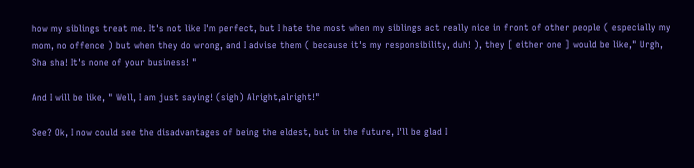how my siblings treat me. It's not like I'm perfect, but I hate the most when my siblings act really nice in front of other people ( especially my mom, no offence ) but when they do wrong, and I advise them ( because it's my responsibility, duh! ), they [ either one ] would be like," Urgh, Sha sha! It's none of your business! "

And I will be like, " Well, I am just saying! (sigh) Alright,alright!"

See? Ok, I now could see the disadvantages of being the eldest, but in the future, I'll be glad I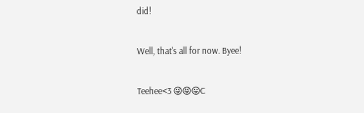did!

Well, that's all for now. Byee!

Teehee<3 😜😝😛C